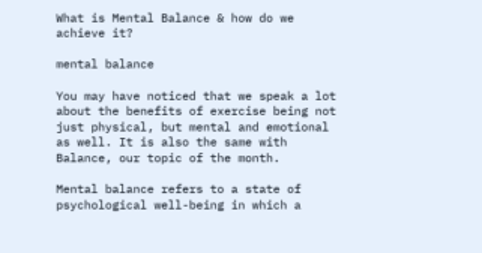What is Mental Balance & how do we achieve it?

mental balance

You may have noticed that we speak a lot about the benefits of exercise being not just physical, but mental and emotional as well. It is also the same with Balance, our topic of the month.

Mental balance refers to a state of psychological well-being in which a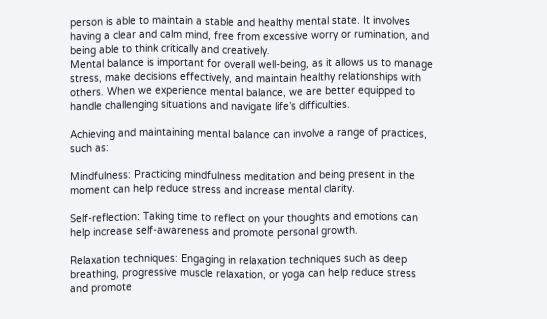person is able to maintain a stable and healthy mental state. It involves having a clear and calm mind, free from excessive worry or rumination, and being able to think critically and creatively.
Mental balance is important for overall well-being, as it allows us to manage stress, make decisions effectively, and maintain healthy relationships with others. When we experience mental balance, we are better equipped to handle challenging situations and navigate life’s difficulties.

Achieving and maintaining mental balance can involve a range of practices, such as:

Mindfulness: Practicing mindfulness meditation and being present in the moment can help reduce stress and increase mental clarity.

Self-reflection: Taking time to reflect on your thoughts and emotions can help increase self-awareness and promote personal growth.

Relaxation techniques: Engaging in relaxation techniques such as deep breathing, progressive muscle relaxation, or yoga can help reduce stress and promote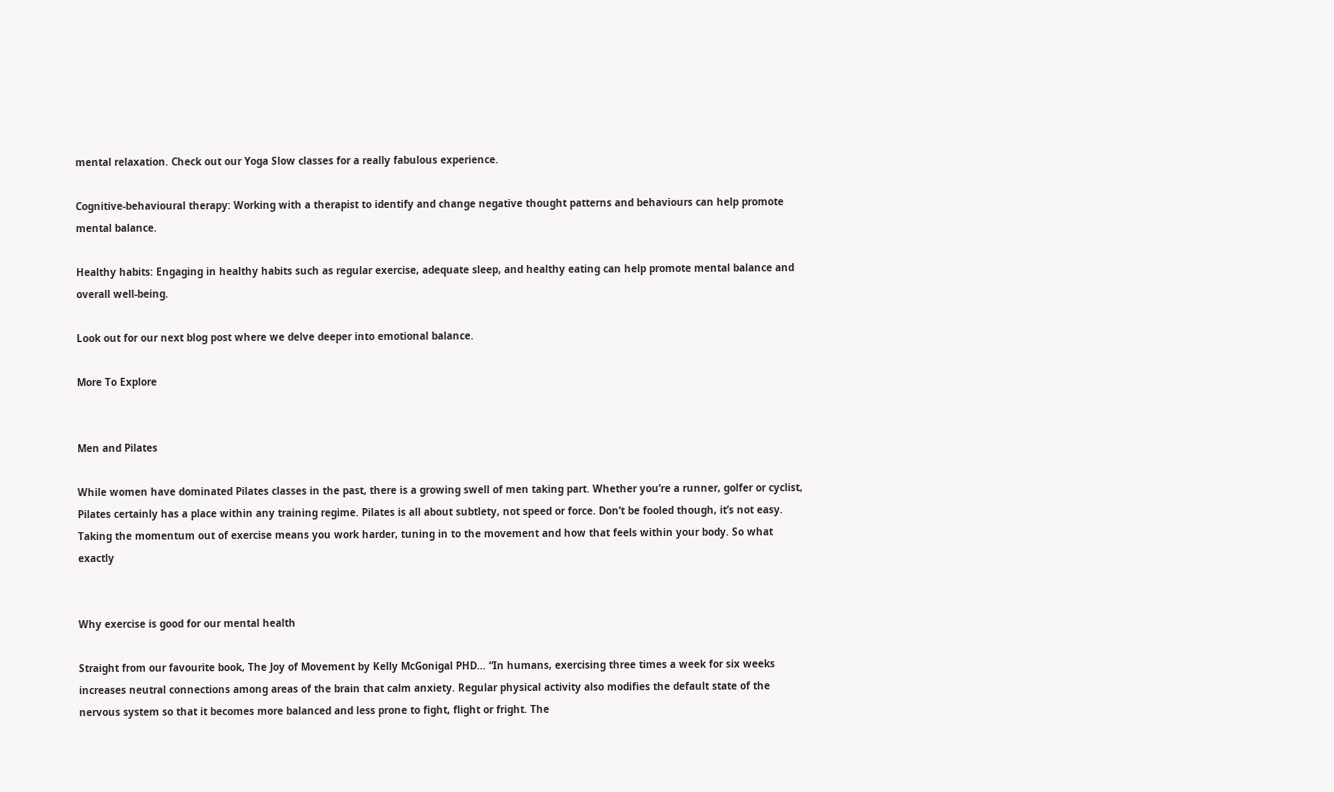mental relaxation. Check out our Yoga Slow classes for a really fabulous experience.

Cognitive-behavioural therapy: Working with a therapist to identify and change negative thought patterns and behaviours can help promote mental balance.

Healthy habits: Engaging in healthy habits such as regular exercise, adequate sleep, and healthy eating can help promote mental balance and overall well-being.

Look out for our next blog post where we delve deeper into emotional balance.

More To Explore


Men and Pilates

While women have dominated Pilates classes in the past, there is a growing swell of men taking part. Whether you’re a runner, golfer or cyclist, Pilates certainly has a place within any training regime. Pilates is all about subtlety, not speed or force. Don’t be fooled though, it’s not easy. Taking the momentum out of exercise means you work harder, tuning in to the movement and how that feels within your body. So what exactly


Why exercise is good for our mental health

Straight from our favourite book, The Joy of Movement by Kelly McGonigal PHD… “In humans, exercising three times a week for six weeks increases neutral connections among areas of the brain that calm anxiety. Regular physical activity also modifies the default state of the nervous system so that it becomes more balanced and less prone to fight, flight or fright. The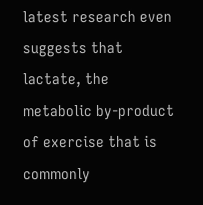latest research even suggests that lactate, the metabolic by-product of exercise that is commonly